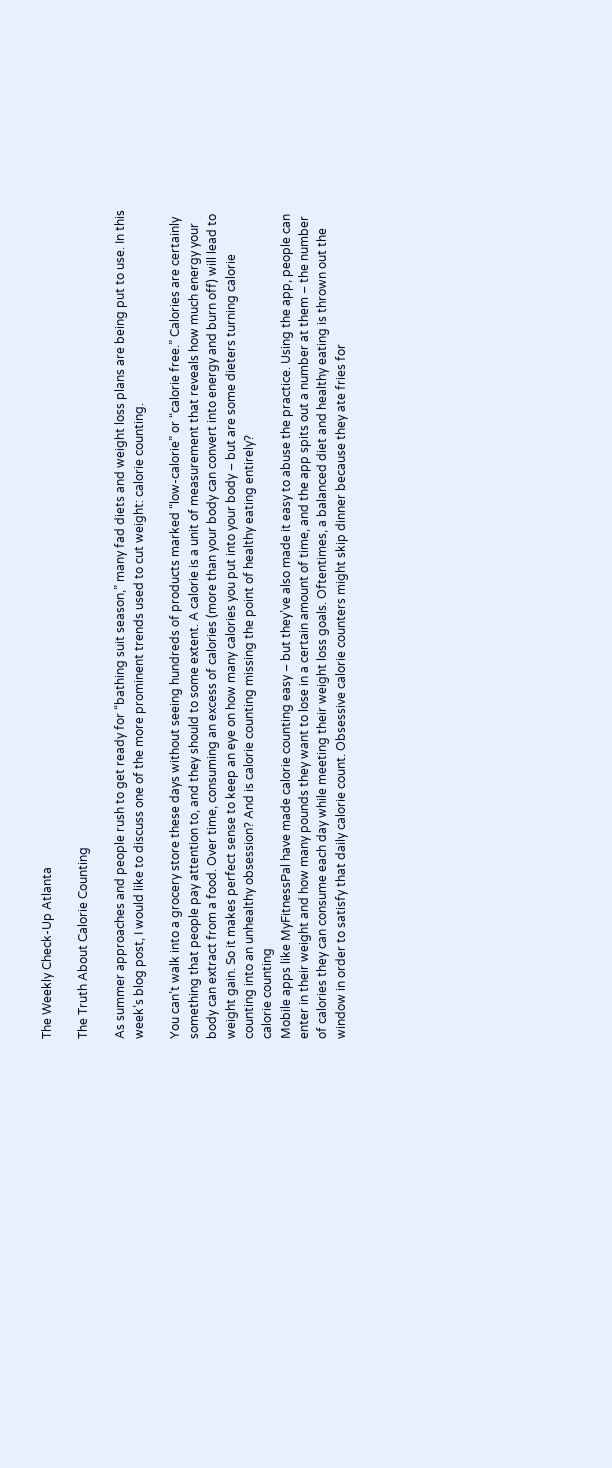The Weekly Check-Up Atlanta

The Truth About Calorie Counting

As summer approaches and people rush to get ready for “bathing suit season,” many fad diets and weight loss plans are being put to use. In this week’s blog post, I would like to discuss one of the more prominent trends used to cut weight: calorie counting.

You can’t walk into a grocery store these days without seeing hundreds of products marked “low-calorie” or “calorie free.” Calories are certainly something that people pay attention to, and they should to some extent. A calorie is a unit of measurement that reveals how much energy your body can extract from a food. Over time, consuming an excess of calories (more than your body can convert into energy and burn off) will lead to weight gain. So it makes perfect sense to keep an eye on how many calories you put into your body – but are some dieters turning calorie counting into an unhealthy obsession? And is calorie counting missing the point of healthy eating entirely?
calorie counting
Mobile apps like MyFitnessPal have made calorie counting easy – but they’ve also made it easy to abuse the practice. Using the app, people can enter in their weight and how many pounds they want to lose in a certain amount of time, and the app spits out a number at them – the number of calories they can consume each day while meeting their weight loss goals. Oftentimes, a balanced diet and healthy eating is thrown out the window in order to satisfy that daily calorie count. Obsessive calorie counters might skip dinner because they ate fries for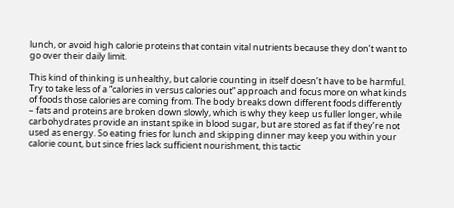lunch, or avoid high calorie proteins that contain vital nutrients because they don’t want to go over their daily limit.

This kind of thinking is unhealthy, but calorie counting in itself doesn’t have to be harmful. Try to take less of a “calories in versus calories out” approach and focus more on what kinds of foods those calories are coming from. The body breaks down different foods differently – fats and proteins are broken down slowly, which is why they keep us fuller longer, while carbohydrates provide an instant spike in blood sugar, but are stored as fat if they’re not used as energy. So eating fries for lunch and skipping dinner may keep you within your calorie count, but since fries lack sufficient nourishment, this tactic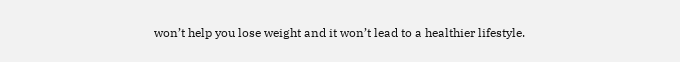won’t help you lose weight and it won’t lead to a healthier lifestyle.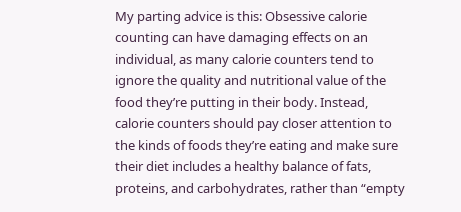My parting advice is this: Obsessive calorie counting can have damaging effects on an individual, as many calorie counters tend to ignore the quality and nutritional value of the food they’re putting in their body. Instead, calorie counters should pay closer attention to the kinds of foods they’re eating and make sure their diet includes a healthy balance of fats, proteins, and carbohydrates, rather than “empty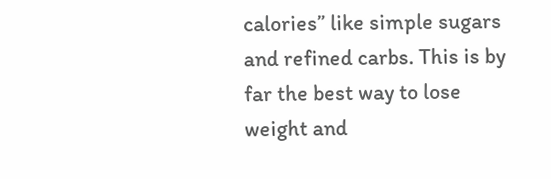calories” like simple sugars and refined carbs. This is by far the best way to lose weight and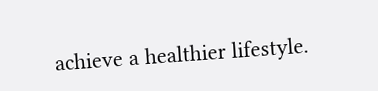achieve a healthier lifestyle.